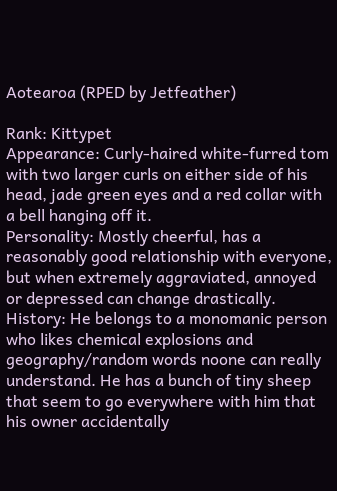Aotearoa (RPED by Jetfeather)

Rank: Kittypet
Appearance: Curly-haired white-furred tom with two larger curls on either side of his head, jade green eyes and a red collar with a bell hanging off it.
Personality: Mostly cheerful, has a reasonably good relationship with everyone, but when extremely aggraviated, annoyed or depressed can change drastically.
History: He belongs to a monomanic person who likes chemical explosions and geography/random words noone can really understand. He has a bunch of tiny sheep that seem to go everywhere with him that his owner accidentally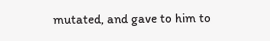mutated, and gave to him to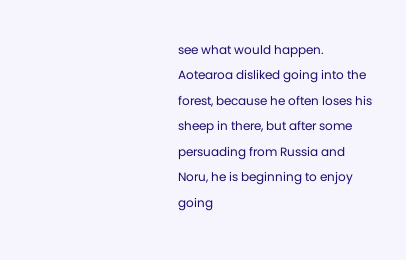see what would happen. Aotearoa disliked going into the forest, because he often loses his sheep in there, but after some persuading from Russia and Noru, he is beginning to enjoy going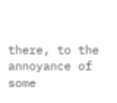there, to the annoyance of some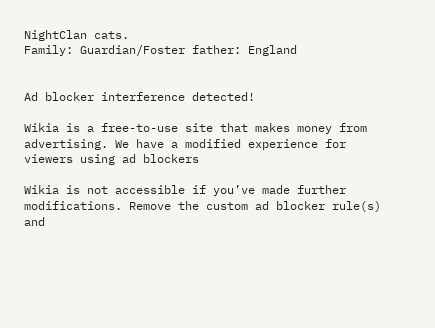NightClan cats.
Family: Guardian/Foster father: England


Ad blocker interference detected!

Wikia is a free-to-use site that makes money from advertising. We have a modified experience for viewers using ad blockers

Wikia is not accessible if you’ve made further modifications. Remove the custom ad blocker rule(s) and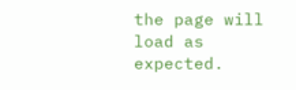the page will load as expected.